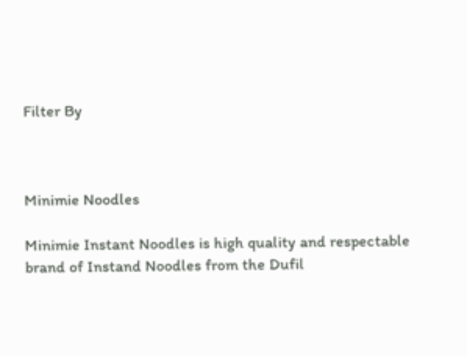Filter By



Minimie Noodles

Minimie Instant Noodles is high quality and respectable brand of Instand Noodles from the Dufil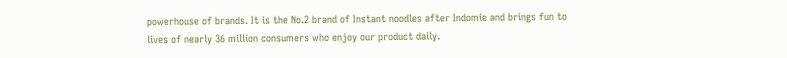powerhouse of brands. It is the No.2 brand of Instant noodles after Indomie and brings fun to lives of nearly 36 million consumers who enjoy our product daily.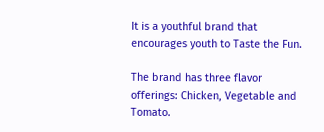It is a youthful brand that encourages youth to Taste the Fun.

The brand has three flavor offerings: Chicken, Vegetable and Tomato.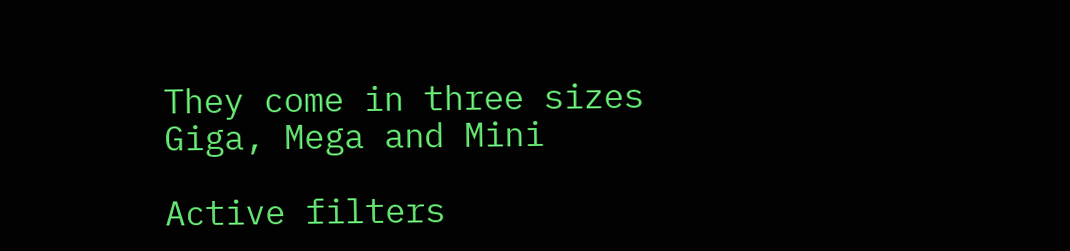They come in three sizes Giga, Mega and Mini

Active filters